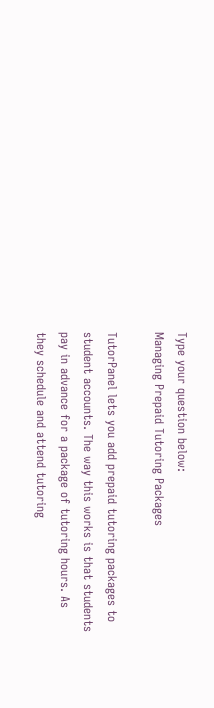Type your question below:
Managing Prepaid Tutoring Packages

TutorPanel lets you add prepaid tutoring packages to student accounts. The way this works is that students pay in advance for a package of tutoring hours. As they schedule and attend tutoring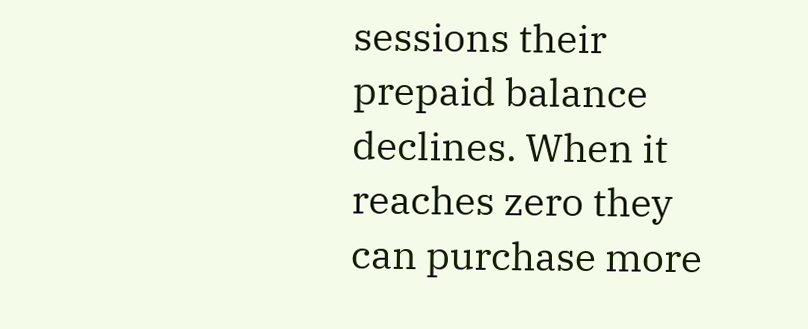sessions their prepaid balance declines. When it reaches zero they can purchase more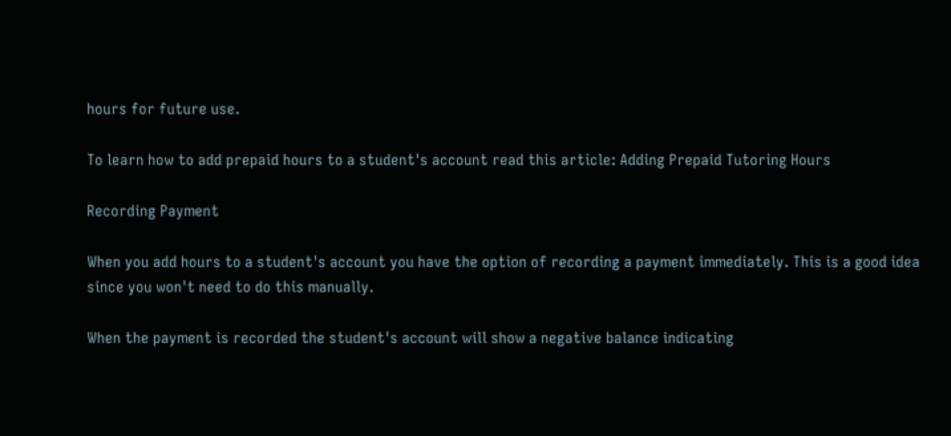hours for future use.

To learn how to add prepaid hours to a student's account read this article: Adding Prepaid Tutoring Hours

Recording Payment

When you add hours to a student's account you have the option of recording a payment immediately. This is a good idea since you won't need to do this manually.

When the payment is recorded the student's account will show a negative balance indicating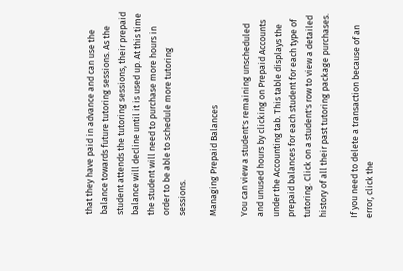that they have paid in advance and can use the balance towards future tutoring sessions. As the student attends the tutoring sessions, their prepaid balance will decline until it is used up. At this time the student will need to purchase more hours in order to be able to schedule more tutoring sessions.

Managing Prepaid Balances

You can view a student's remaining unscheduled and unused hours by clicking on Prepaid Accounts under the Accounting tab. This table displays the prepaid balances for each student for each type of tutoring. Click on a student's row to view a detailed history of all their past tutoring package purchases.

If you need to delete a transaction because of an error, click the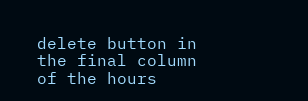delete button in the final column of the hours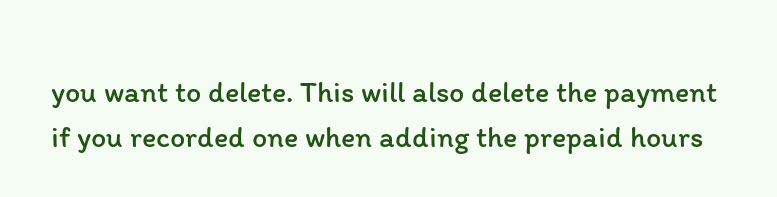you want to delete. This will also delete the payment if you recorded one when adding the prepaid hours